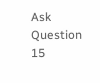Ask Question
15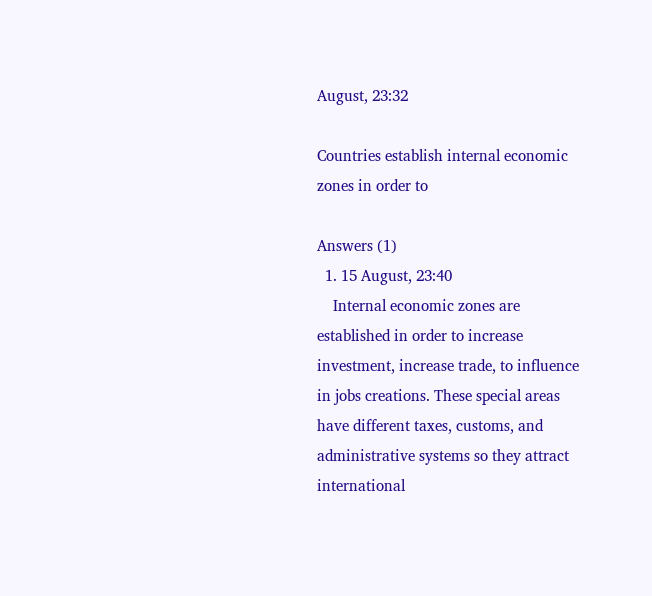August, 23:32

Countries establish internal economic zones in order to

Answers (1)
  1. 15 August, 23:40
    Internal economic zones are established in order to increase investment, increase trade, to influence in jobs creations. These special areas have different taxes, customs, and administrative systems so they attract international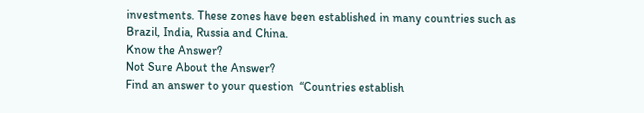investments. These zones have been established in many countries such as Brazil, India, Russia and China.
Know the Answer?
Not Sure About the Answer?
Find an answer to your question  “Countries establish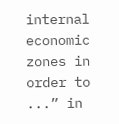internal economic zones in order to ...” in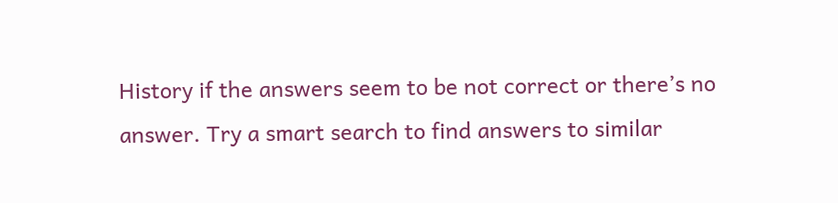History if the answers seem to be not correct or there’s no answer. Try a smart search to find answers to similar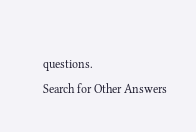questions.
Search for Other Answers